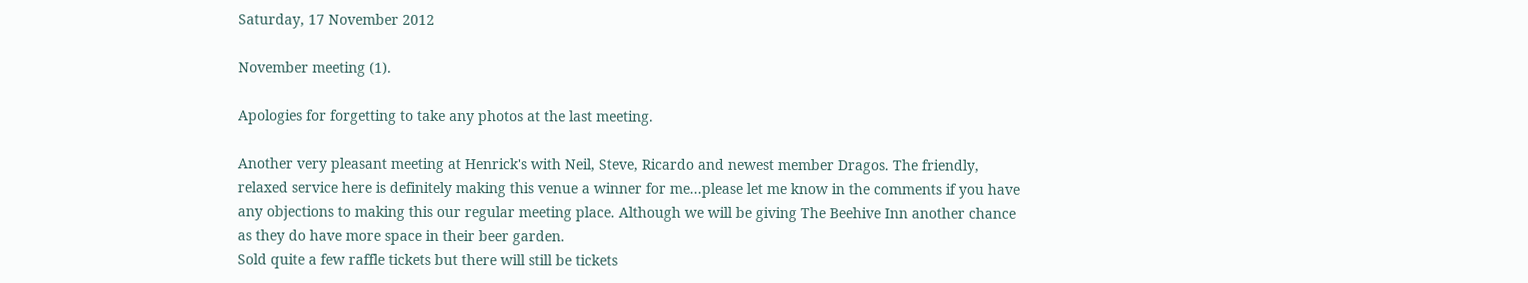Saturday, 17 November 2012

November meeting (1).

Apologies for forgetting to take any photos at the last meeting.

Another very pleasant meeting at Henrick's with Neil, Steve, Ricardo and newest member Dragos. The friendly, relaxed service here is definitely making this venue a winner for me...please let me know in the comments if you have any objections to making this our regular meeting place. Although we will be giving The Beehive Inn another chance as they do have more space in their beer garden.
Sold quite a few raffle tickets but there will still be tickets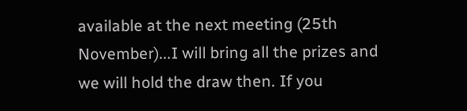available at the next meeting (25th November)...I will bring all the prizes and we will hold the draw then. If you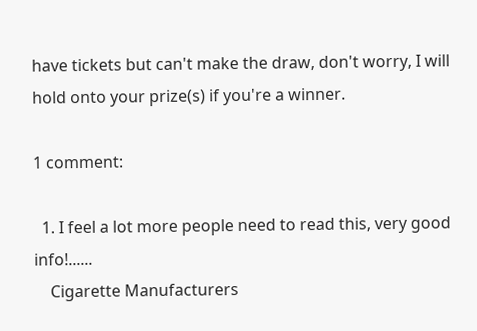have tickets but can't make the draw, don't worry, I will hold onto your prize(s) if you're a winner.

1 comment:

  1. I feel a lot more people need to read this, very good info!......
    Cigarette Manufacturers